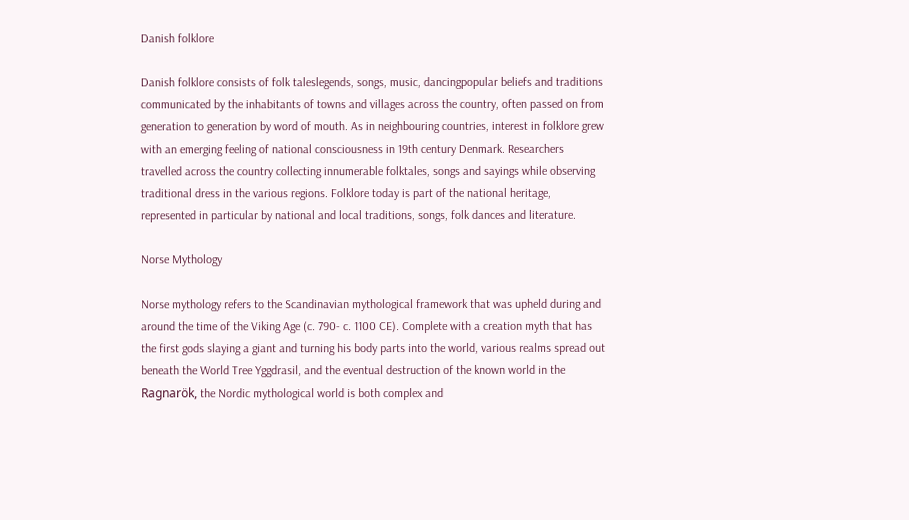Danish folklore

Danish folklore consists of folk taleslegends, songs, music, dancingpopular beliefs and traditions communicated by the inhabitants of towns and villages across the country, often passed on from generation to generation by word of mouth. As in neighbouring countries, interest in folklore grew with an emerging feeling of national consciousness in 19th century Denmark. Researchers travelled across the country collecting innumerable folktales, songs and sayings while observing traditional dress in the various regions. Folklore today is part of the national heritage, represented in particular by national and local traditions, songs, folk dances and literature.

Norse Mythology

Norse mythology refers to the Scandinavian mythological framework that was upheld during and around the time of the Viking Age (c. 790- c. 1100 CE). Complete with a creation myth that has the first gods slaying a giant and turning his body parts into the world, various realms spread out beneath the World Tree Yggdrasil, and the eventual destruction of the known world in the Ragnarök, the Nordic mythological world is both complex and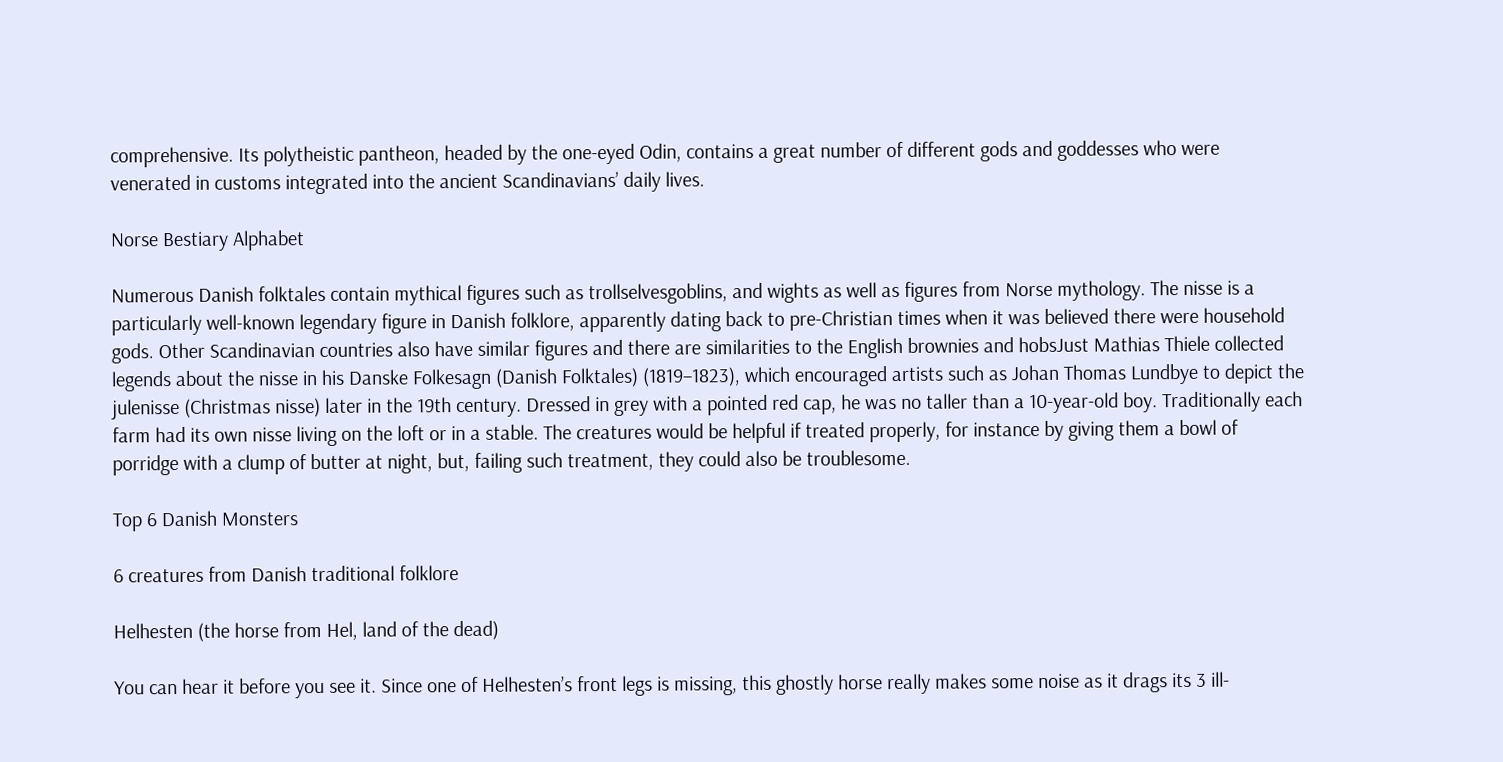comprehensive. Its polytheistic pantheon, headed by the one-eyed Odin, contains a great number of different gods and goddesses who were venerated in customs integrated into the ancient Scandinavians’ daily lives.

Norse Bestiary Alphabet

Numerous Danish folktales contain mythical figures such as trollselvesgoblins, and wights as well as figures from Norse mythology. The nisse is a particularly well-known legendary figure in Danish folklore, apparently dating back to pre-Christian times when it was believed there were household gods. Other Scandinavian countries also have similar figures and there are similarities to the English brownies and hobsJust Mathias Thiele collected legends about the nisse in his Danske Folkesagn (Danish Folktales) (1819–1823), which encouraged artists such as Johan Thomas Lundbye to depict the julenisse (Christmas nisse) later in the 19th century. Dressed in grey with a pointed red cap, he was no taller than a 10-year-old boy. Traditionally each farm had its own nisse living on the loft or in a stable. The creatures would be helpful if treated properly, for instance by giving them a bowl of porridge with a clump of butter at night, but, failing such treatment, they could also be troublesome.

Top 6 Danish Monsters

6 creatures from Danish traditional folklore

Helhesten (the horse from Hel, land of the dead)

You can hear it before you see it. Since one of Helhesten’s front legs is missing, this ghostly horse really makes some noise as it drags its 3 ill-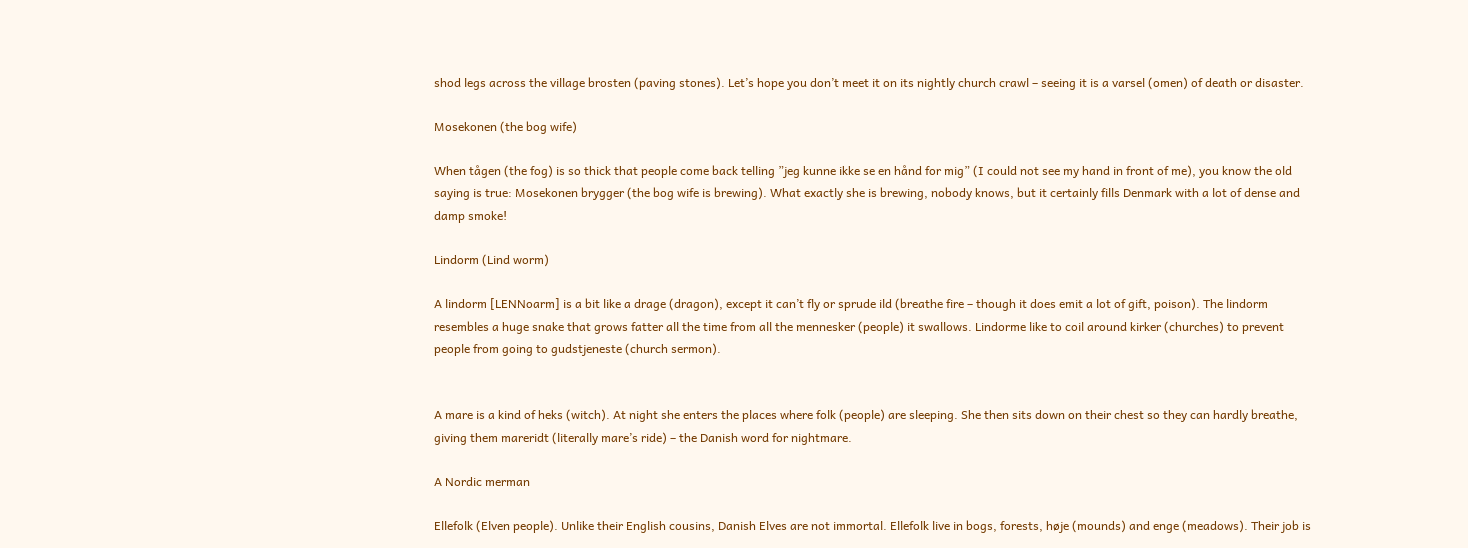shod legs across the village brosten (paving stones). Let’s hope you don’t meet it on its nightly church crawl – seeing it is a varsel (omen) of death or disaster.

Mosekonen (the bog wife)

When tågen (the fog) is so thick that people come back telling ”jeg kunne ikke se en hånd for mig” (I could not see my hand in front of me), you know the old saying is true: Mosekonen brygger (the bog wife is brewing). What exactly she is brewing, nobody knows, but it certainly fills Denmark with a lot of dense and damp smoke!

Lindorm (Lind worm)

A lindorm [LENNoarm] is a bit like a drage (dragon), except it can’t fly or sprude ild (breathe fire – though it does emit a lot of gift, poison). The lindorm resembles a huge snake that grows fatter all the time from all the mennesker (people) it swallows. Lindorme like to coil around kirker (churches) to prevent people from going to gudstjeneste (church sermon).


A mare is a kind of heks (witch). At night she enters the places where folk (people) are sleeping. She then sits down on their chest so they can hardly breathe, giving them mareridt (literally mare’s ride) – the Danish word for nightmare.

A Nordic merman

Ellefolk (Elven people). Unlike their English cousins, Danish Elves are not immortal. Ellefolk live in bogs, forests, høje (mounds) and enge (meadows). Their job is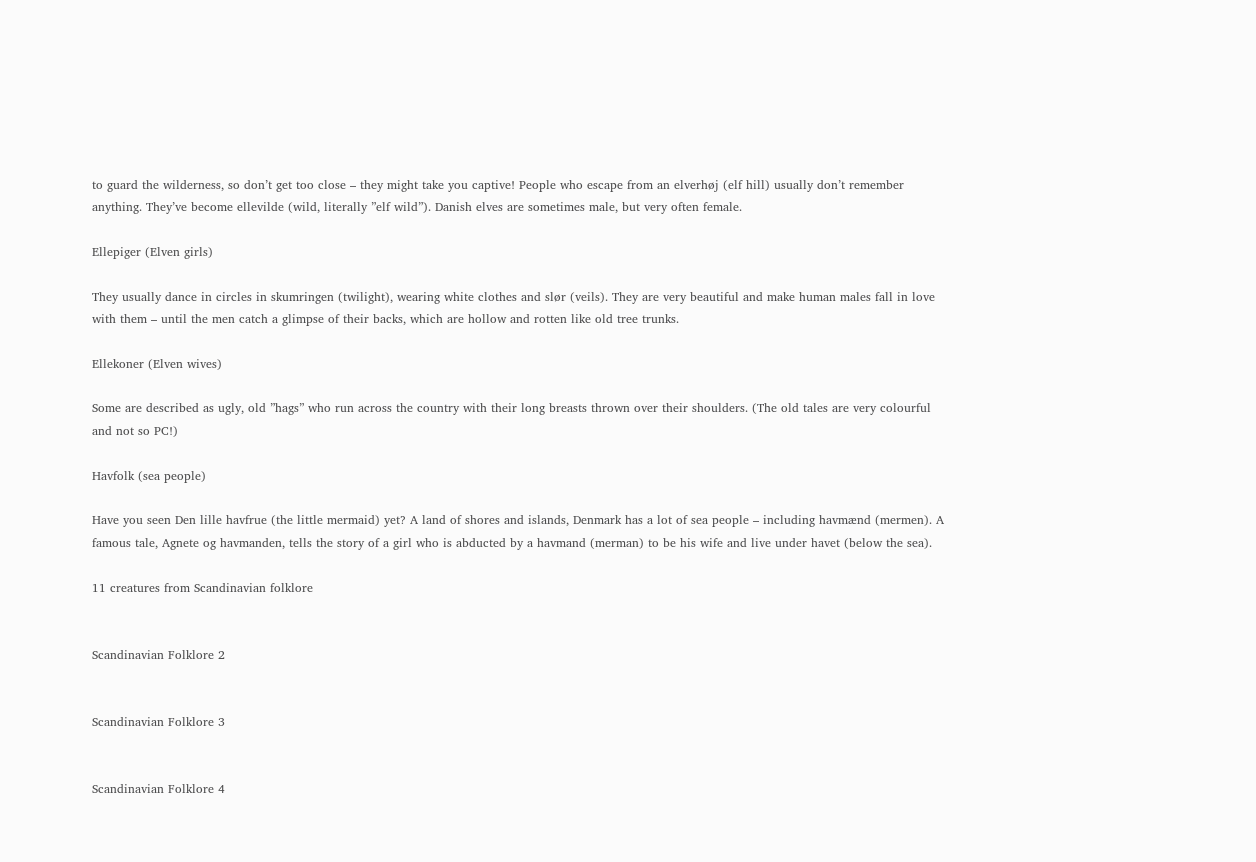to guard the wilderness, so don’t get too close – they might take you captive! People who escape from an elverhøj (elf hill) usually don’t remember anything. They’ve become ellevilde (wild, literally ”elf wild”). Danish elves are sometimes male, but very often female.

Ellepiger (Elven girls)

They usually dance in circles in skumringen (twilight), wearing white clothes and slør (veils). They are very beautiful and make human males fall in love with them – until the men catch a glimpse of their backs, which are hollow and rotten like old tree trunks.

Ellekoner (Elven wives)

Some are described as ugly, old ”hags” who run across the country with their long breasts thrown over their shoulders. (The old tales are very colourful and not so PC!)

Havfolk (sea people)

Have you seen Den lille havfrue (the little mermaid) yet? A land of shores and islands, Denmark has a lot of sea people – including havmænd (mermen). A famous tale, Agnete og havmanden, tells the story of a girl who is abducted by a havmand (merman) to be his wife and live under havet (below the sea).

11 creatures from Scandinavian folklore


Scandinavian Folklore 2


Scandinavian Folklore 3


Scandinavian Folklore 4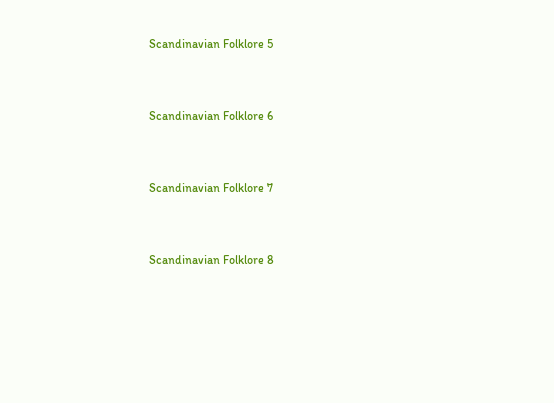Scandinavian Folklore 5


Scandinavian Folklore 6


Scandinavian Folklore 7


Scandinavian Folklore 8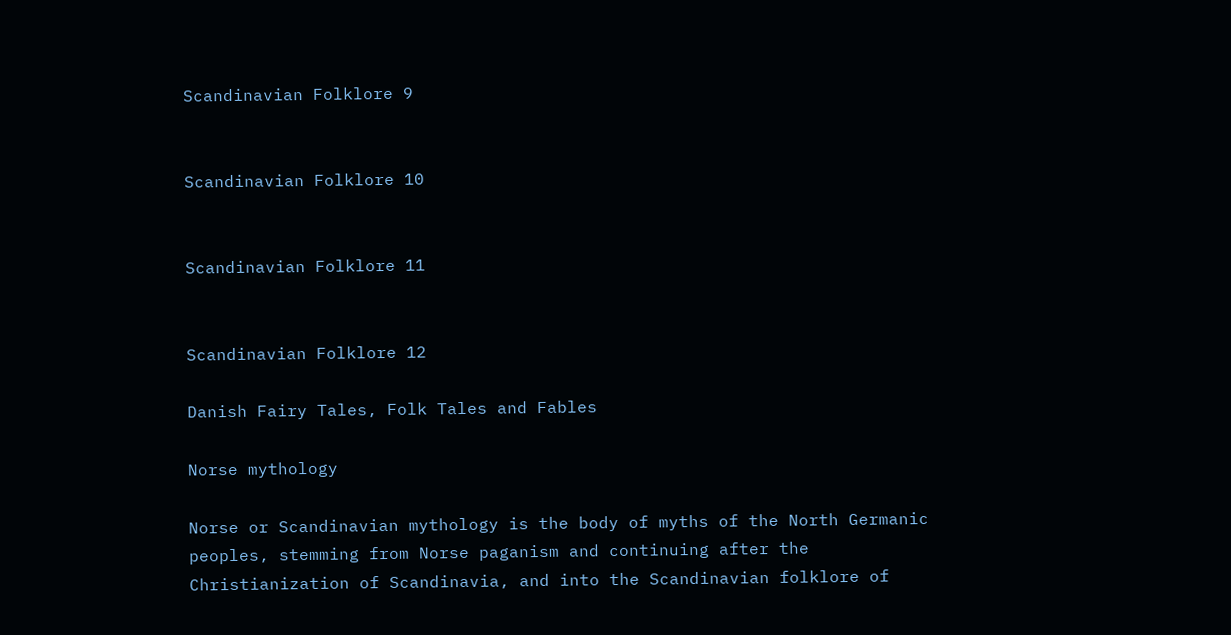Scandinavian Folklore 9


Scandinavian Folklore 10


Scandinavian Folklore 11


Scandinavian Folklore 12

Danish Fairy Tales, Folk Tales and Fables

Norse mythology

Norse or Scandinavian mythology is the body of myths of the North Germanic peoples, stemming from Norse paganism and continuing after the Christianization of Scandinavia, and into the Scandinavian folklore of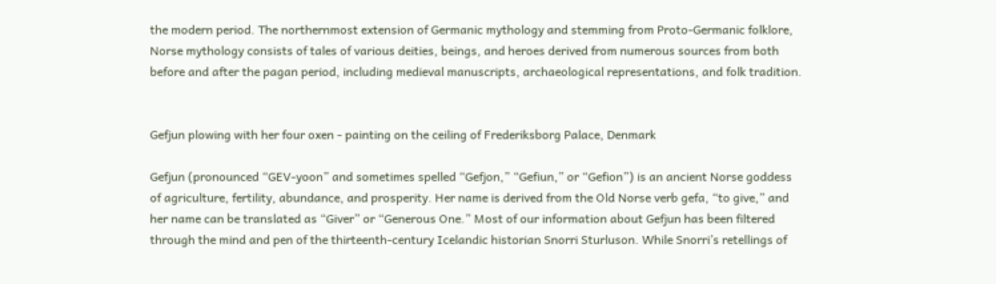the modern period. The northernmost extension of Germanic mythology and stemming from Proto-Germanic folklore, Norse mythology consists of tales of various deities, beings, and heroes derived from numerous sources from both before and after the pagan period, including medieval manuscripts, archaeological representations, and folk tradition.


Gefjun plowing with her four oxen - painting on the ceiling of Frederiksborg Palace, Denmark

Gefjun (pronounced “GEV-yoon” and sometimes spelled “Gefjon,” “Gefiun,” or “Gefion”) is an ancient Norse goddess of agriculture, fertility, abundance, and prosperity. Her name is derived from the Old Norse verb gefa, “to give,” and her name can be translated as “Giver” or “Generous One.” Most of our information about Gefjun has been filtered through the mind and pen of the thirteenth-century Icelandic historian Snorri Sturluson. While Snorri’s retellings of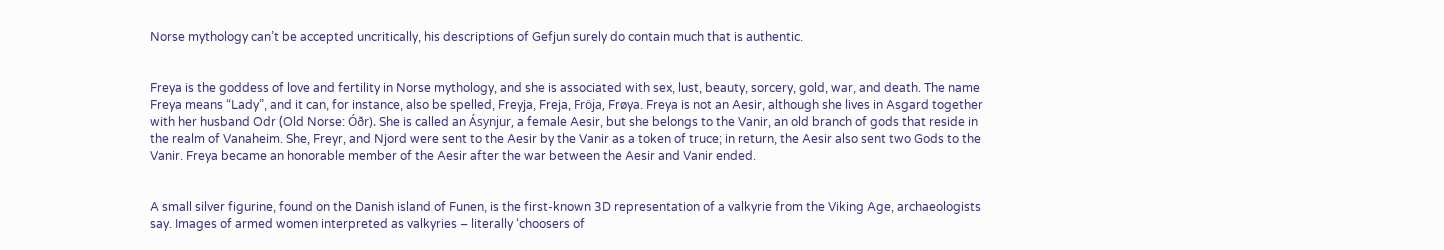Norse mythology can’t be accepted uncritically, his descriptions of Gefjun surely do contain much that is authentic.


Freya is the goddess of love and fertility in Norse mythology, and she is associated with sex, lust, beauty, sorcery, gold, war, and death. The name Freya means “Lady”, and it can, for instance, also be spelled, Freyja, Freja, Fröja, Frøya. Freya is not an Aesir, although she lives in Asgard together with her husband Odr (Old Norse: Óðr). She is called an Ásynjur, a female Aesir, but she belongs to the Vanir, an old branch of gods that reside in the realm of Vanaheim. She, Freyr, and Njord were sent to the Aesir by the Vanir as a token of truce; in return, the Aesir also sent two Gods to the Vanir. Freya became an honorable member of the Aesir after the war between the Aesir and Vanir ended.


A small silver figurine, found on the Danish island of Funen, is the first-known 3D representation of a valkyrie from the Viking Age, archaeologists say. Images of armed women interpreted as valkyries – literally ‘choosers of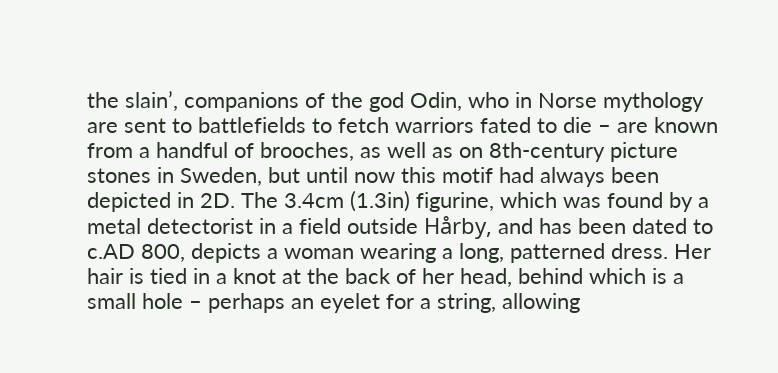the slain’, companions of the god Odin, who in Norse mythology are sent to battlefields to fetch warriors fated to die – are known from a handful of brooches, as well as on 8th-century picture stones in Sweden, but until now this motif had always been depicted in 2D. The 3.4cm (1.3in) figurine, which was found by a metal detectorist in a field outside Hårby, and has been dated to c.AD 800, depicts a woman wearing a long, patterned dress. Her hair is tied in a knot at the back of her head, behind which is a small hole – perhaps an eyelet for a string, allowing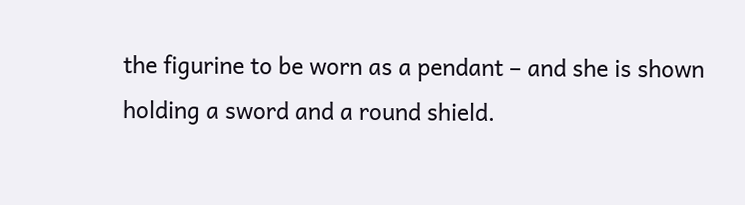the figurine to be worn as a pendant – and she is shown holding a sword and a round shield.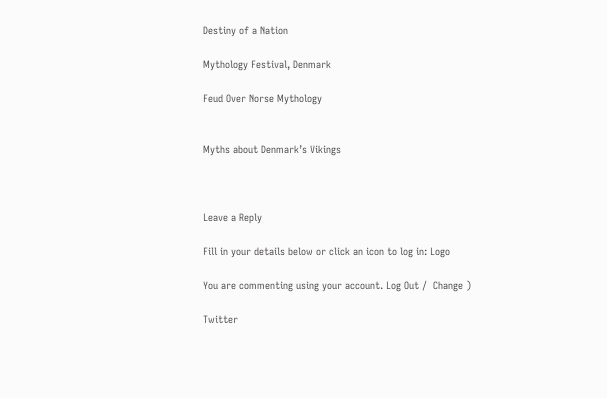Destiny of a Nation

Mythology Festival, Denmark

Feud Over Norse Mythology


Myths about Denmark’s Vikings



Leave a Reply

Fill in your details below or click an icon to log in: Logo

You are commenting using your account. Log Out /  Change )

Twitter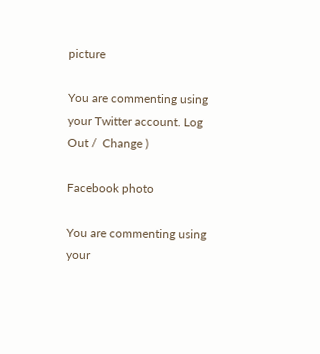picture

You are commenting using your Twitter account. Log Out /  Change )

Facebook photo

You are commenting using your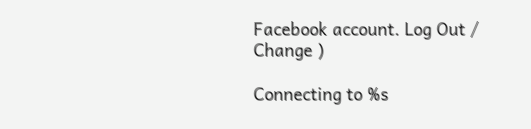Facebook account. Log Out /  Change )

Connecting to %s